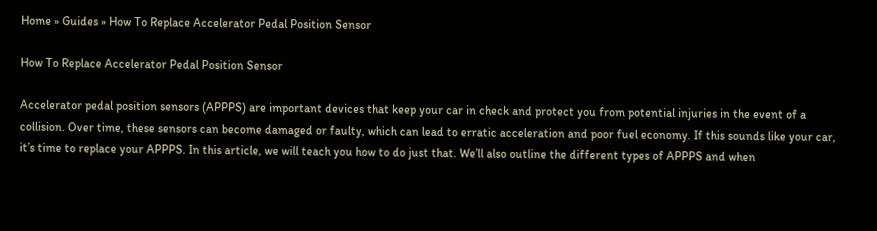Home » Guides » How To Replace Accelerator Pedal Position Sensor

How To Replace Accelerator Pedal Position Sensor

Accelerator pedal position sensors (APPPS) are important devices that keep your car in check and protect you from potential injuries in the event of a collision. Over time, these sensors can become damaged or faulty, which can lead to erratic acceleration and poor fuel economy. If this sounds like your car, it’s time to replace your APPPS. In this article, we will teach you how to do just that. We’ll also outline the different types of APPPS and when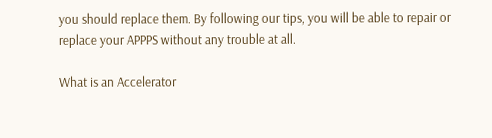you should replace them. By following our tips, you will be able to repair or replace your APPPS without any trouble at all.

What is an Accelerator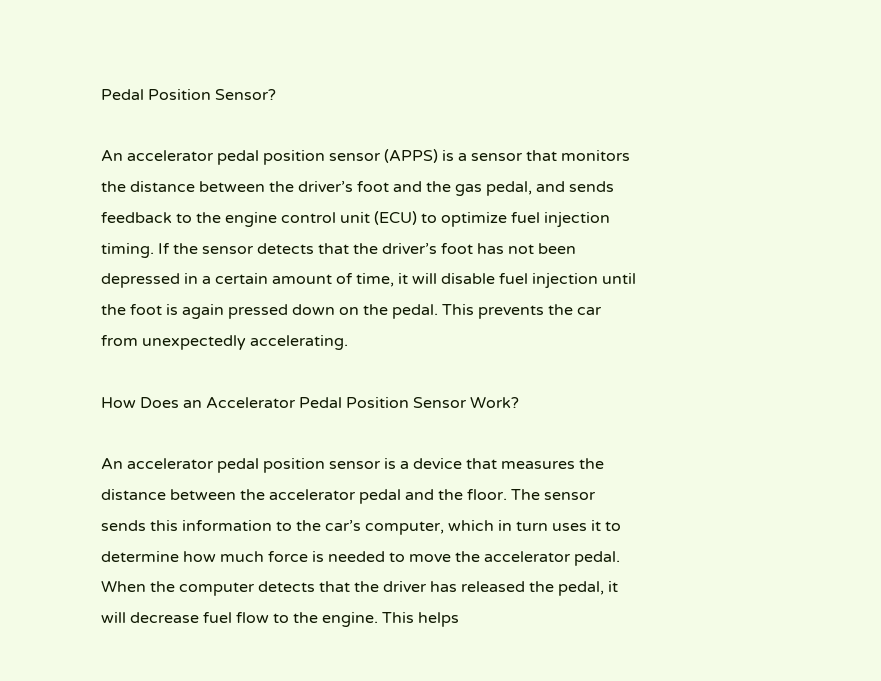Pedal Position Sensor?

An accelerator pedal position sensor (APPS) is a sensor that monitors the distance between the driver’s foot and the gas pedal, and sends feedback to the engine control unit (ECU) to optimize fuel injection timing. If the sensor detects that the driver’s foot has not been depressed in a certain amount of time, it will disable fuel injection until the foot is again pressed down on the pedal. This prevents the car from unexpectedly accelerating.

How Does an Accelerator Pedal Position Sensor Work?

An accelerator pedal position sensor is a device that measures the distance between the accelerator pedal and the floor. The sensor sends this information to the car’s computer, which in turn uses it to determine how much force is needed to move the accelerator pedal. When the computer detects that the driver has released the pedal, it will decrease fuel flow to the engine. This helps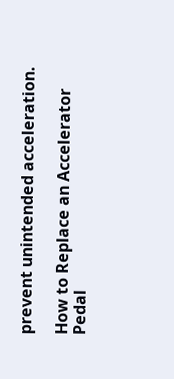prevent unintended acceleration.

How to Replace an Accelerator Pedal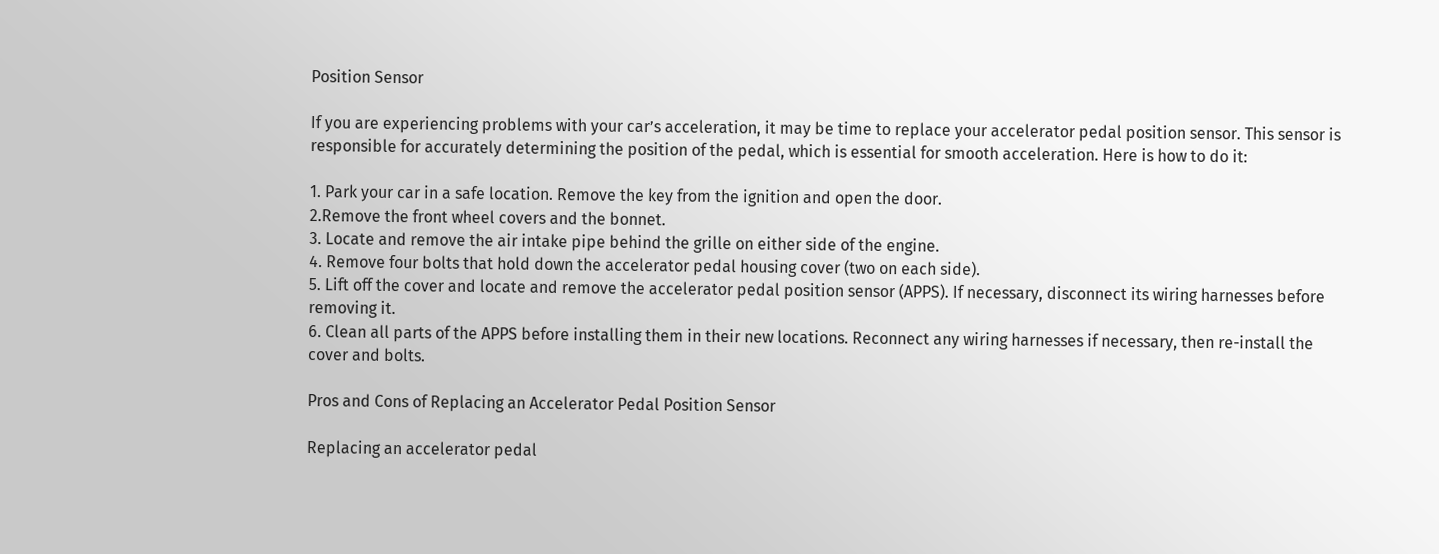Position Sensor

If you are experiencing problems with your car’s acceleration, it may be time to replace your accelerator pedal position sensor. This sensor is responsible for accurately determining the position of the pedal, which is essential for smooth acceleration. Here is how to do it:

1. Park your car in a safe location. Remove the key from the ignition and open the door.
2.Remove the front wheel covers and the bonnet.
3. Locate and remove the air intake pipe behind the grille on either side of the engine.
4. Remove four bolts that hold down the accelerator pedal housing cover (two on each side).
5. Lift off the cover and locate and remove the accelerator pedal position sensor (APPS). If necessary, disconnect its wiring harnesses before removing it.
6. Clean all parts of the APPS before installing them in their new locations. Reconnect any wiring harnesses if necessary, then re-install the cover and bolts.

Pros and Cons of Replacing an Accelerator Pedal Position Sensor

Replacing an accelerator pedal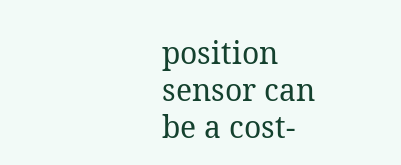position sensor can be a cost-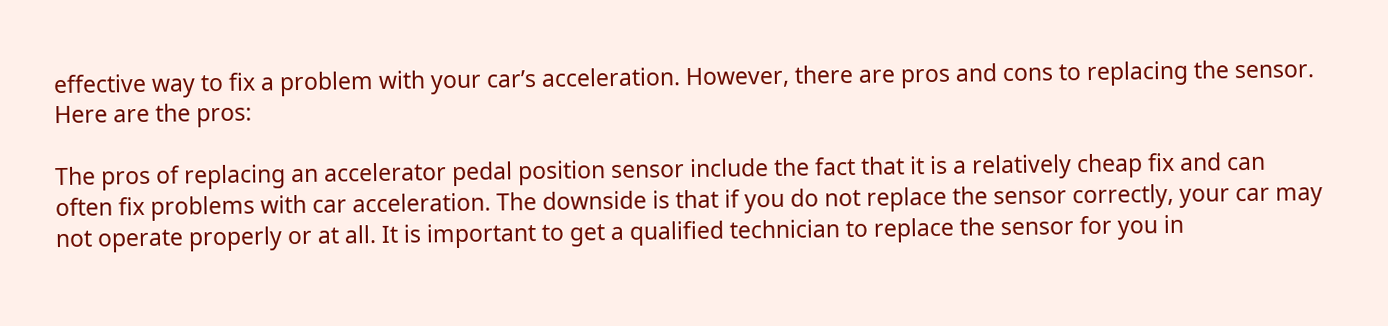effective way to fix a problem with your car’s acceleration. However, there are pros and cons to replacing the sensor. Here are the pros:

The pros of replacing an accelerator pedal position sensor include the fact that it is a relatively cheap fix and can often fix problems with car acceleration. The downside is that if you do not replace the sensor correctly, your car may not operate properly or at all. It is important to get a qualified technician to replace the sensor for you in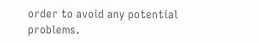order to avoid any potential problems.